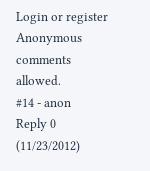Login or register
Anonymous comments allowed.
#14 - anon
Reply 0
(11/23/2012)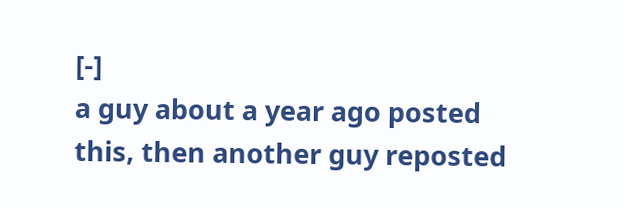[-]
a guy about a year ago posted this, then another guy reposted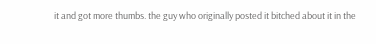it and got more thumbs. the guy who originally posted it bitched about it in the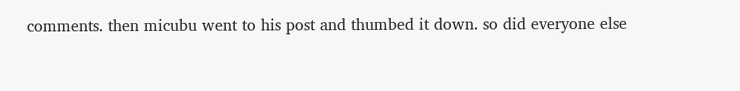comments. then micubu went to his post and thumbed it down. so did everyone else